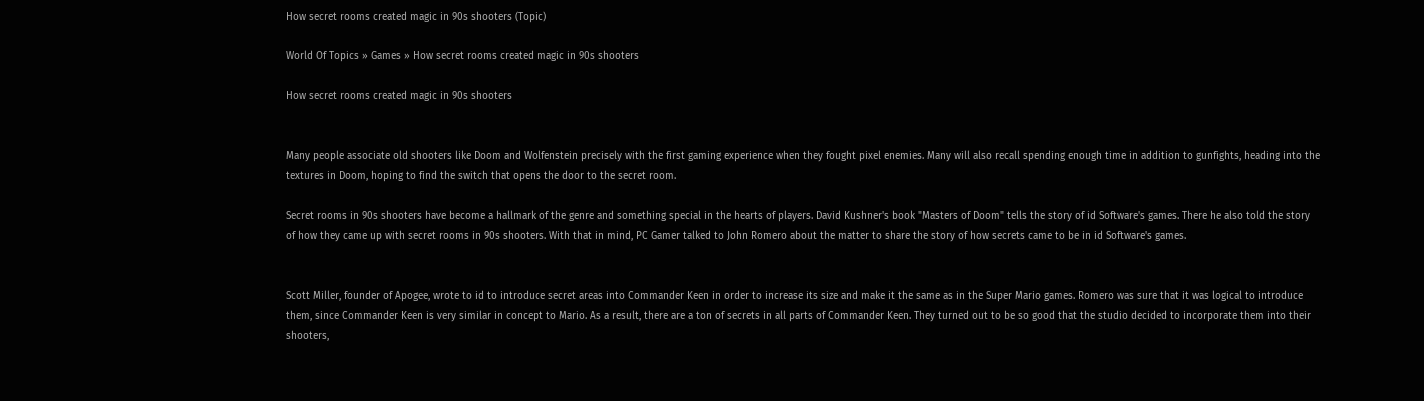How secret rooms created magic in 90s shooters (Topic)

World Of Topics » Games » How secret rooms created magic in 90s shooters

How secret rooms created magic in 90s shooters


Many people associate old shooters like Doom and Wolfenstein precisely with the first gaming experience when they fought pixel enemies. Many will also recall spending enough time in addition to gunfights, heading into the textures in Doom, hoping to find the switch that opens the door to the secret room.

Secret rooms in 90s shooters have become a hallmark of the genre and something special in the hearts of players. David Kushner's book "Masters of Doom" tells the story of id Software's games. There he also told the story of how they came up with secret rooms in 90s shooters. With that in mind, PC Gamer talked to John Romero about the matter to share the story of how secrets came to be in id Software's games.


Scott Miller, founder of Apogee, wrote to id to introduce secret areas into Commander Keen in order to increase its size and make it the same as in the Super Mario games. Romero was sure that it was logical to introduce them, since Commander Keen is very similar in concept to Mario. As a result, there are a ton of secrets in all parts of Commander Keen. They turned out to be so good that the studio decided to incorporate them into their shooters,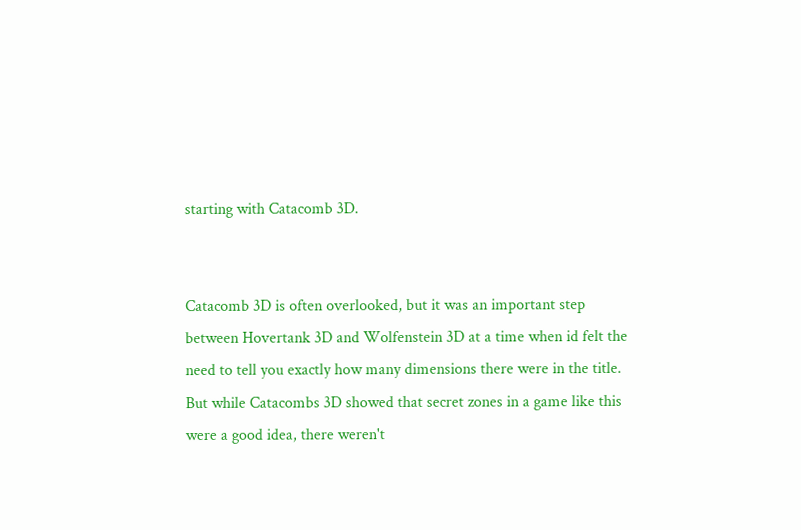starting with Catacomb 3D.


Catacomb 3D is often overlooked, but it was an important step between Hovertank 3D and Wolfenstein 3D at a time when id felt the need to tell you exactly how many dimensions there were in the title. But while Catacombs 3D showed that secret zones in a game like this were a good idea, there weren't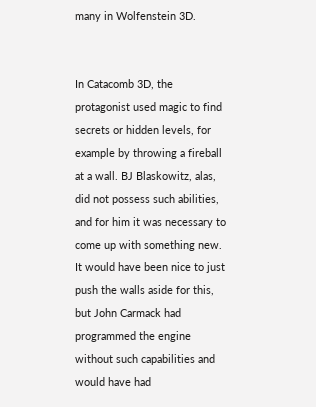many in Wolfenstein 3D.


In Catacomb 3D, the protagonist used magic to find secrets or hidden levels, for example by throwing a fireball at a wall. BJ Blaskowitz, alas, did not possess such abilities, and for him it was necessary to come up with something new. It would have been nice to just push the walls aside for this, but John Carmack had programmed the engine without such capabilities and would have had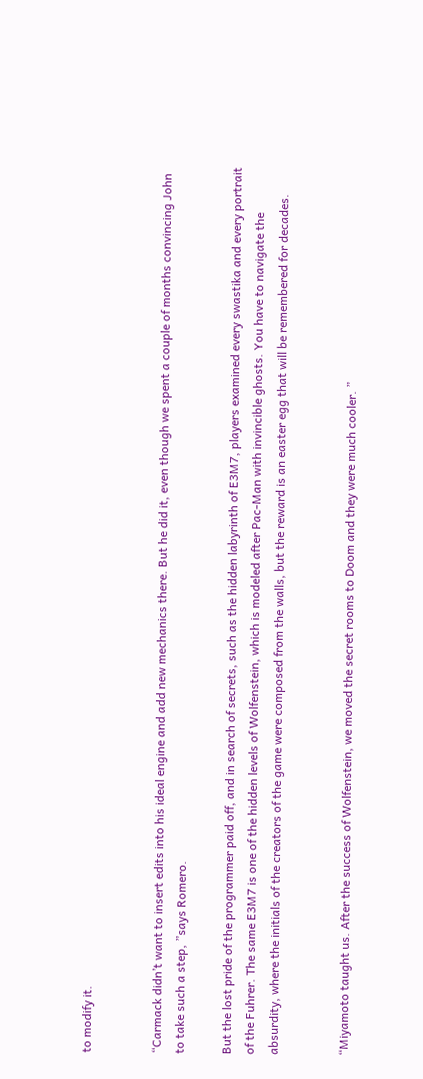to modify it.


“Carmack didn’t want to insert edits into his ideal engine and add new mechanics there. But he did it, even though we spent a couple of months convincing John to take such a step, ”says Romero.

But the lost pride of the programmer paid off, and in search of secrets, such as the hidden labyrinth of E3M7, players examined every swastika and every portrait of the Fuhrer. The same E3M7 is one of the hidden levels of Wolfenstein, which is modeled after Pac-Man with invincible ghosts. You have to navigate the absurdity, where the initials of the creators of the game were composed from the walls, but the reward is an easter egg that will be remembered for decades.


“Miyamoto taught us. After the success of Wolfenstein, we moved the secret rooms to Doom and they were much cooler. ”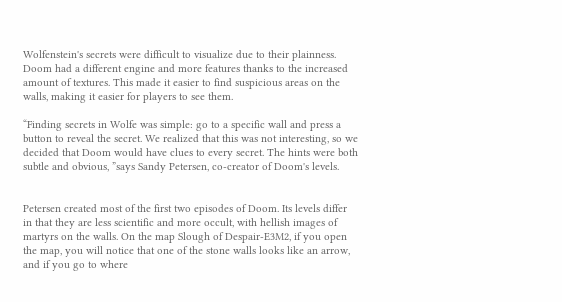Wolfenstein's secrets were difficult to visualize due to their plainness. Doom had a different engine and more features thanks to the increased amount of textures. This made it easier to find suspicious areas on the walls, making it easier for players to see them.

“Finding secrets in Wolfe was simple: go to a specific wall and press a button to reveal the secret. We realized that this was not interesting, so we decided that Doom would have clues to every secret. The hints were both subtle and obvious, ”says Sandy Petersen, co-creator of Doom's levels.


Petersen created most of the first two episodes of Doom. Its levels differ in that they are less scientific and more occult, with hellish images of martyrs on the walls. On the map Slough of Despair-E3M2, if you open the map, you will notice that one of the stone walls looks like an arrow, and if you go to where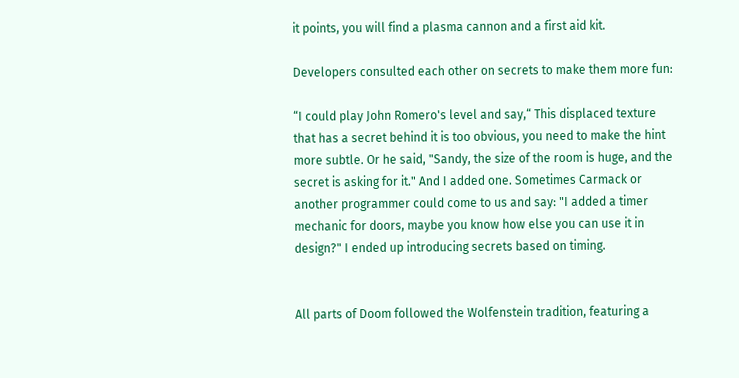it points, you will find a plasma cannon and a first aid kit.

Developers consulted each other on secrets to make them more fun:

“I could play John Romero's level and say,“ This displaced texture that has a secret behind it is too obvious, you need to make the hint more subtle. Or he said, "Sandy, the size of the room is huge, and the secret is asking for it." And I added one. Sometimes Carmack or another programmer could come to us and say: "I added a timer mechanic for doors, maybe you know how else you can use it in design?" I ended up introducing secrets based on timing.


All parts of Doom followed the Wolfenstein tradition, featuring a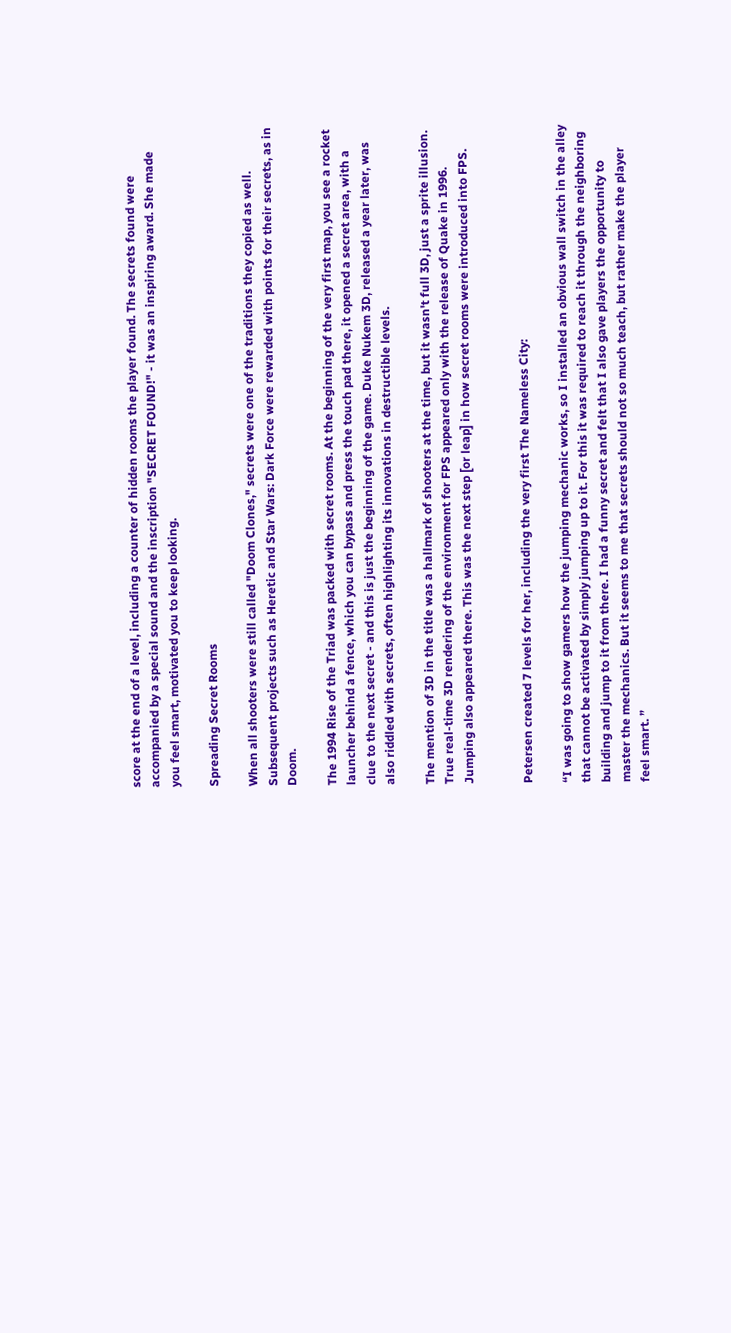score at the end of a level, including a counter of hidden rooms the player found. The secrets found were accompanied by a special sound and the inscription "SECRET FOUND!" - it was an inspiring award. She made you feel smart, motivated you to keep looking.

Spreading Secret Rooms

When all shooters were still called "Doom Clones," secrets were one of the traditions they copied as well. Subsequent projects such as Heretic and Star Wars: Dark Force were rewarded with points for their secrets, as in Doom.

The 1994 Rise of the Triad was packed with secret rooms. At the beginning of the very first map, you see a rocket launcher behind a fence, which you can bypass and press the touch pad there, it opened a secret area, with a clue to the next secret - and this is just the beginning of the game. Duke Nukem 3D, released a year later, was also riddled with secrets, often highlighting its innovations in destructible levels.

The mention of 3D in the title was a hallmark of shooters at the time, but it wasn't full 3D, just a sprite illusion. True real-time 3D rendering of the environment for FPS appeared only with the release of Quake in 1996. Jumping also appeared there. This was the next step [or leap] in how secret rooms were introduced into FPS.


Petersen created 7 levels for her, including the very first The Nameless City:

“I was going to show gamers how the jumping mechanic works, so I installed an obvious wall switch in the alley that cannot be activated by simply jumping up to it. For this it was required to reach it through the neighboring building and jump to it from there. I had a funny secret and felt that I also gave players the opportunity to master the mechanics. But it seems to me that secrets should not so much teach, but rather make the player feel smart. ”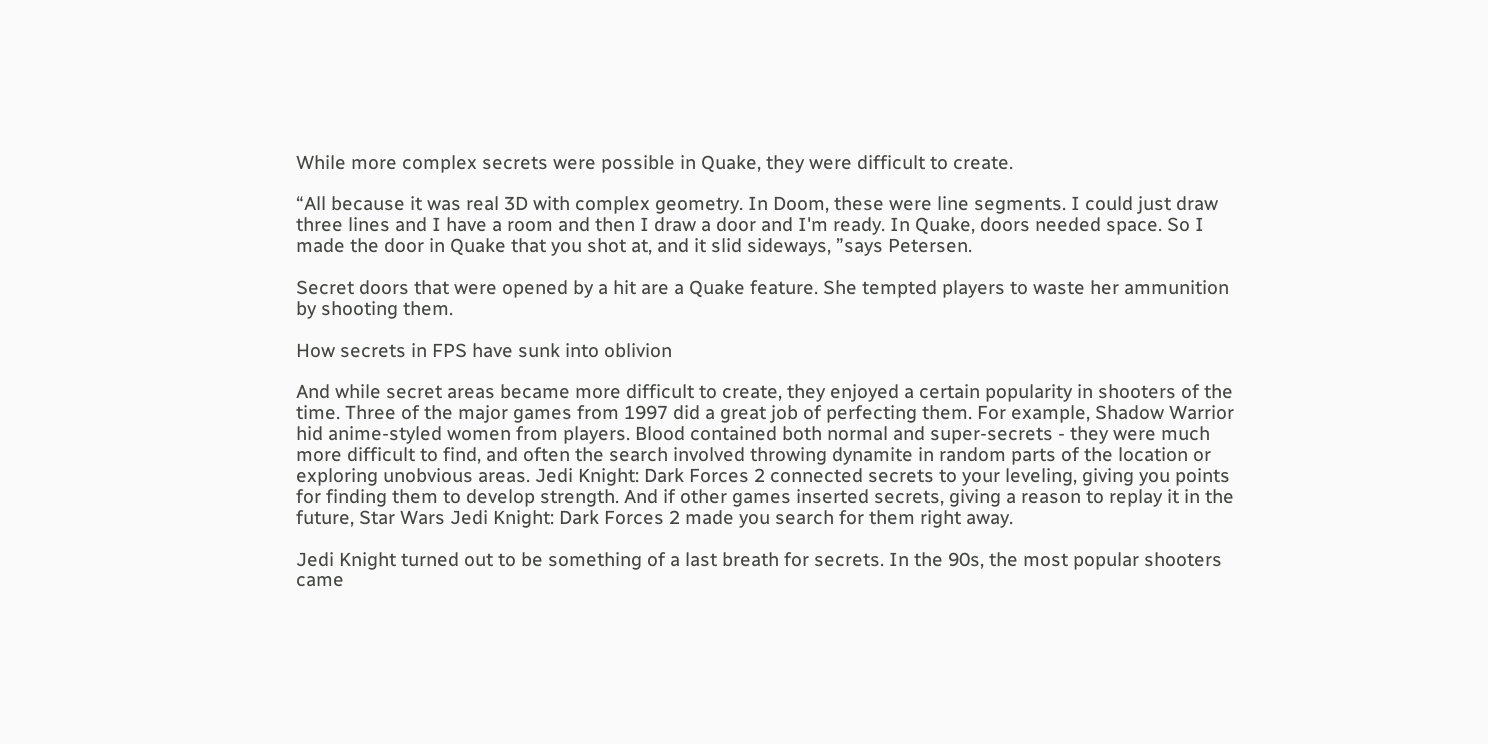While more complex secrets were possible in Quake, they were difficult to create.

“All because it was real 3D with complex geometry. In Doom, these were line segments. I could just draw three lines and I have a room and then I draw a door and I'm ready. In Quake, doors needed space. So I made the door in Quake that you shot at, and it slid sideways, ”says Petersen.

Secret doors that were opened by a hit are a Quake feature. She tempted players to waste her ammunition by shooting them.

How secrets in FPS have sunk into oblivion

And while secret areas became more difficult to create, they enjoyed a certain popularity in shooters of the time. Three of the major games from 1997 did a great job of perfecting them. For example, Shadow Warrior hid anime-styled women from players. Blood contained both normal and super-secrets - they were much more difficult to find, and often the search involved throwing dynamite in random parts of the location or exploring unobvious areas. Jedi Knight: Dark Forces 2 connected secrets to your leveling, giving you points for finding them to develop strength. And if other games inserted secrets, giving a reason to replay it in the future, Star Wars Jedi Knight: Dark Forces 2 made you search for them right away.

Jedi Knight turned out to be something of a last breath for secrets. In the 90s, the most popular shooters came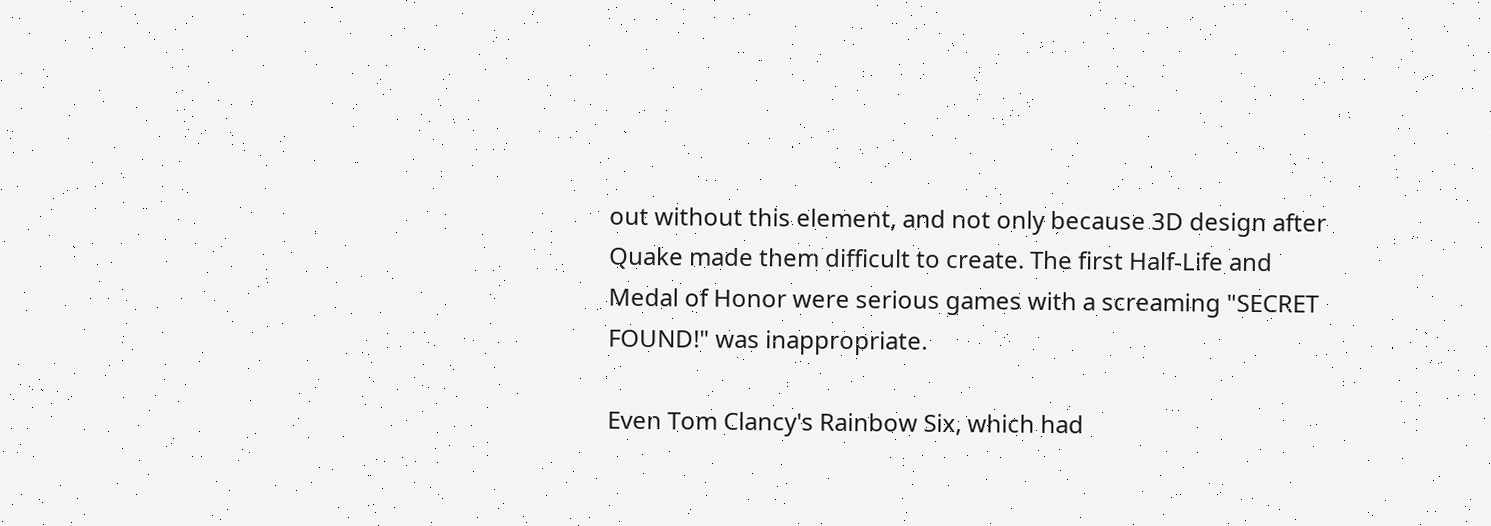out without this element, and not only because 3D design after Quake made them difficult to create. The first Half-Life and Medal of Honor were serious games with a screaming "SECRET FOUND!" was inappropriate.

Even Tom Clancy's Rainbow Six, which had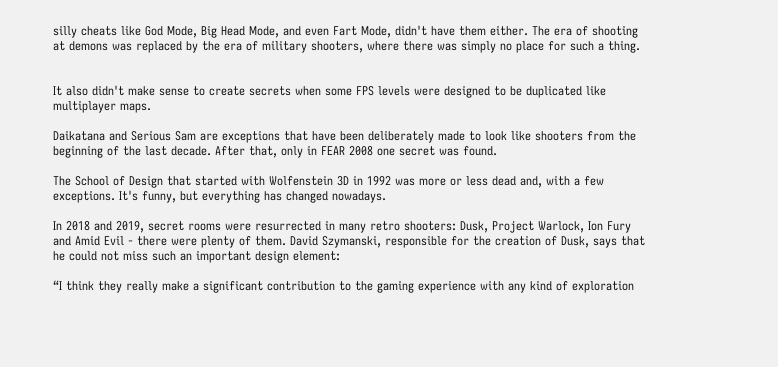silly cheats like God Mode, Big Head Mode, and even Fart Mode, didn't have them either. The era of shooting at demons was replaced by the era of military shooters, where there was simply no place for such a thing.


It also didn't make sense to create secrets when some FPS levels were designed to be duplicated like multiplayer maps.

Daikatana and Serious Sam are exceptions that have been deliberately made to look like shooters from the beginning of the last decade. After that, only in FEAR 2008 one secret was found.

The School of Design that started with Wolfenstein 3D in 1992 was more or less dead and, with a few exceptions. It's funny, but everything has changed nowadays.

In 2018 and 2019, secret rooms were resurrected in many retro shooters: Dusk, Project Warlock, Ion Fury and Amid Evil - there were plenty of them. David Szymanski, responsible for the creation of Dusk, says that he could not miss such an important design element:

“I think they really make a significant contribution to the gaming experience with any kind of exploration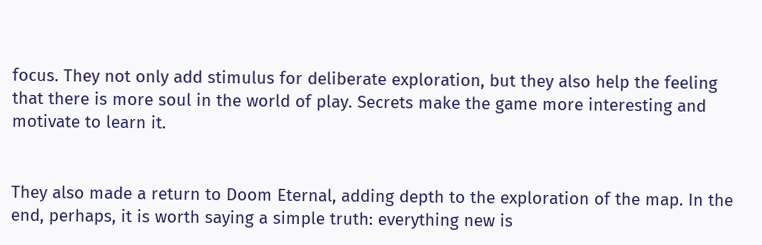focus. They not only add stimulus for deliberate exploration, but they also help the feeling that there is more soul in the world of play. Secrets make the game more interesting and motivate to learn it.


They also made a return to Doom Eternal, adding depth to the exploration of the map. In the end, perhaps, it is worth saying a simple truth: everything new is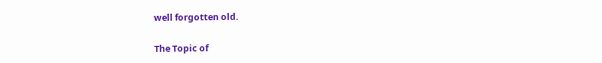well forgotten old.

The Topic of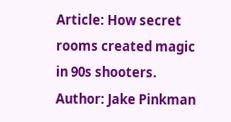Article: How secret rooms created magic in 90s shooters.
Author: Jake Pinkman